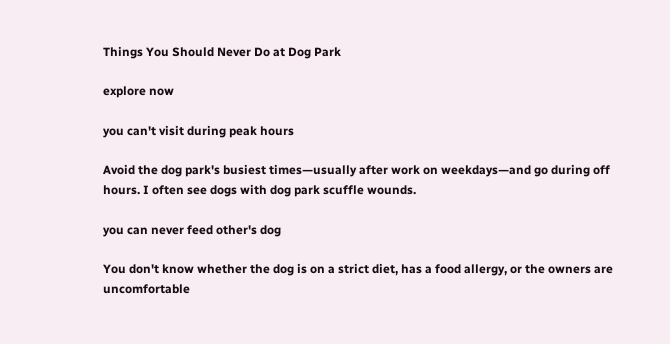Things You Should Never Do at Dog Park

explore now

you can't visit during peak hours

Avoid the dog park's busiest times—usually after work on weekdays—and go during off hours. I often see dogs with dog park scuffle wounds.

you can never feed other's dog

You don't know whether the dog is on a strict diet, has a food allergy, or the owners are uncomfortable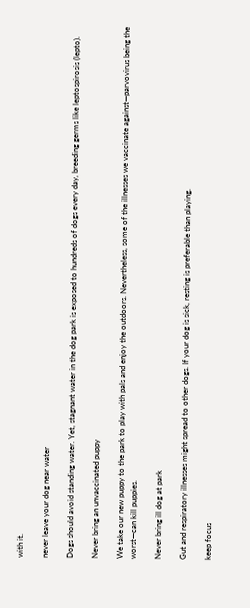with it.

never leave your dog near water

Dogs should avoid standing water. Yet, stagnant water in the dog park is exposed to hundreds of dogs every day, breeding germs like leptospirosis (lepto).

Never bring an unvaccinated puppy

We take our new puppy to the park to play with pals and enjoy the outdoors. Nevertheless, some of the illnesses we vaccinate against—parvovirus being the worst—can kill puppies.

Never bring ill dog at park

Gut and respiratory illnesses might spread to other dogs. If your dog is sick, resting is preferable than playing.

keep focus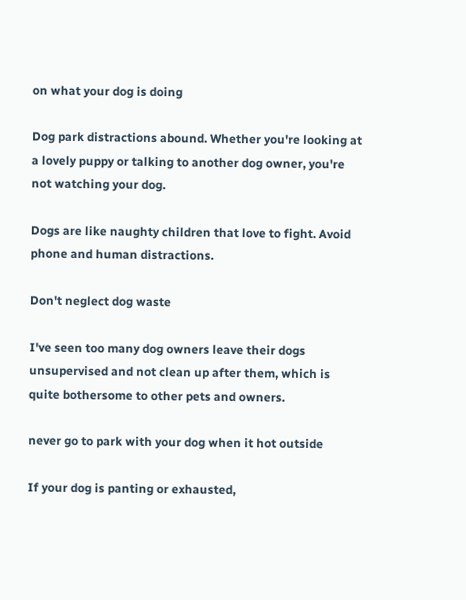on what your dog is doing

Dog park distractions abound. Whether you're looking at a lovely puppy or talking to another dog owner, you're not watching your dog.

Dogs are like naughty children that love to fight. Avoid phone and human distractions.

Don't neglect dog waste

I've seen too many dog owners leave their dogs unsupervised and not clean up after them, which is quite bothersome to other pets and owners.

never go to park with your dog when it hot outside

If your dog is panting or exhausted,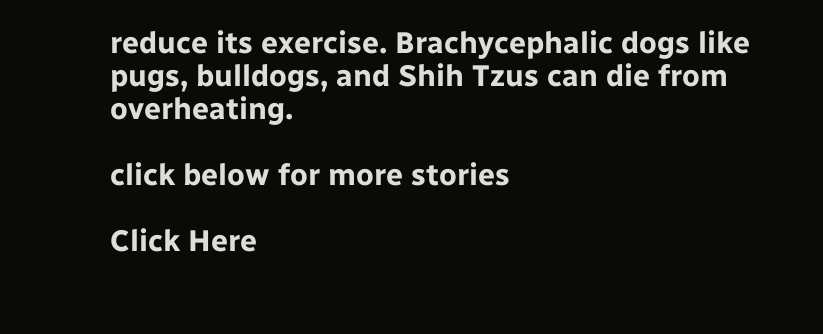reduce its exercise. Brachycephalic dogs like pugs, bulldogs, and Shih Tzus can die from overheating.

click below for more stories

Click Here